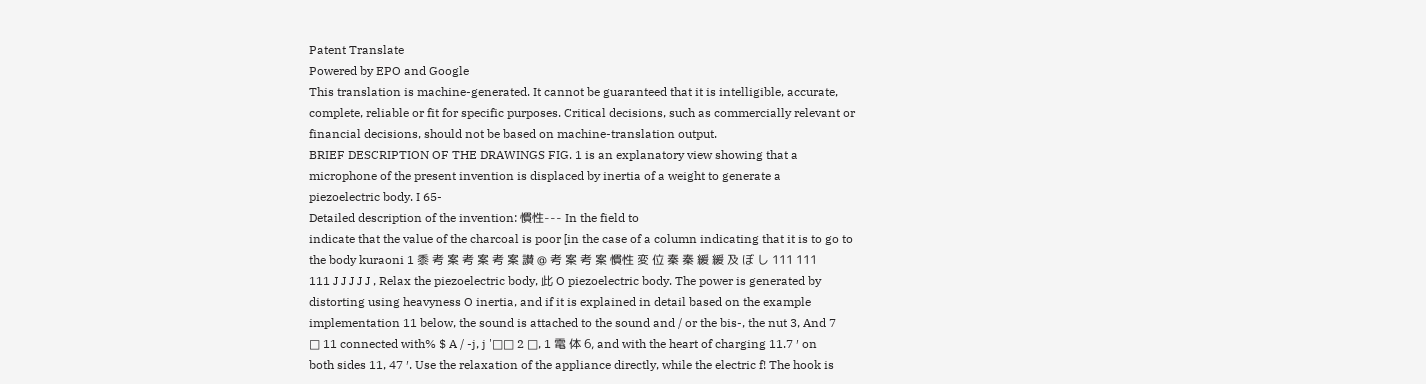Patent Translate
Powered by EPO and Google
This translation is machine-generated. It cannot be guaranteed that it is intelligible, accurate,
complete, reliable or fit for specific purposes. Critical decisions, such as commercially relevant or
financial decisions, should not be based on machine-translation output.
BRIEF DESCRIPTION OF THE DRAWINGS FIG. 1 is an explanatory view showing that a
microphone of the present invention is displaced by inertia of a weight to generate a
piezoelectric body. I 65-
Detailed description of the invention: 慣性--- In the field to
indicate that the value of the charcoal is poor [in the case of a column indicating that it is to go to
the body kuraoni 1 黍 考 案 考 案 考 案 讃 @ 考 案 考 案 慣性 変 位 秦 秦 緩 緩 及 ぼ し 111 111
111 J J J J J , Relax the piezoelectric body, 此 O piezoelectric body. The power is generated by
distorting using heavyness O inertia, and if it is explained in detail based on the example
implementation 11 below, the sound is attached to the sound and / or the bis-, the nut 3, And 7
□ 11 connected with% $ A / -j, j '□□ 2 □, 1 電 体 6, and with the heart of charging 11.7 ′ on
both sides 11, 47 ′. Use the relaxation of the appliance directly, while the electric f! The hook is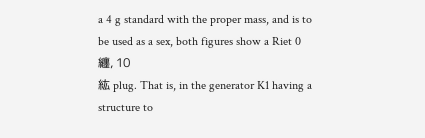a 4 g standard with the proper mass, and is to be used as a sex, both figures show a Riet 0 纏, 10
紘 plug. That is, in the generator K1 having a structure to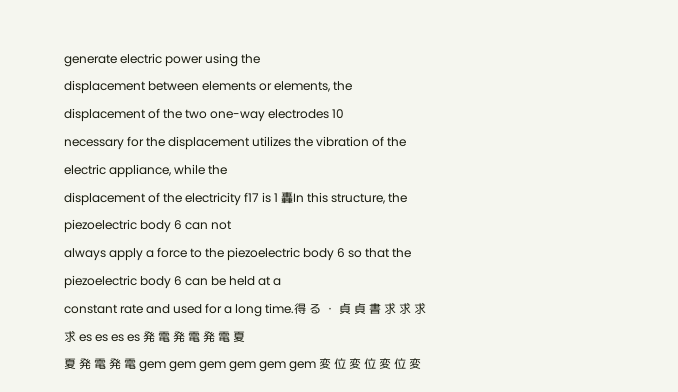generate electric power using the
displacement between elements or elements, the displacement of the two one-way electrodes 10
necessary for the displacement utilizes the vibration of the electric appliance, while the
displacement of the electricity f17 is 1 轟In this structure, the piezoelectric body 6 can not
always apply a force to the piezoelectric body 6 so that the piezoelectric body 6 can be held at a
constant rate and used for a long time.得 る ・ 貞 貞 書 求 求 求 求 es es es es 発 電 発 電 発 電 夏
夏 発 電 発 電 gem gem gem gem gem gem 変 位 変 位 変 位 変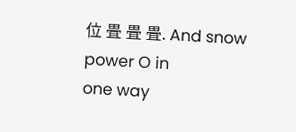位 畳 畳 畳. And snow power O in
one way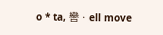o * ta, 轡 · ell move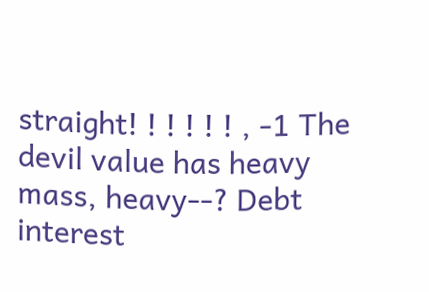straight! ! ! ! ! ! , -1 The devil value has heavy mass, heavy--? Debt
interest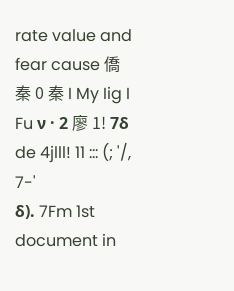rate value and fear cause 僑 秦 0 秦 I My Iig I Fu ν · 2 廖 1! 7δ de 4jlll! 11 ::: (; '/, 7-'
δ). 7Fm 1st document in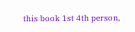this book 1st 4th person,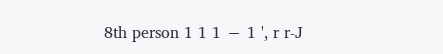8th person 1 1 1 − 1 ', r r-J